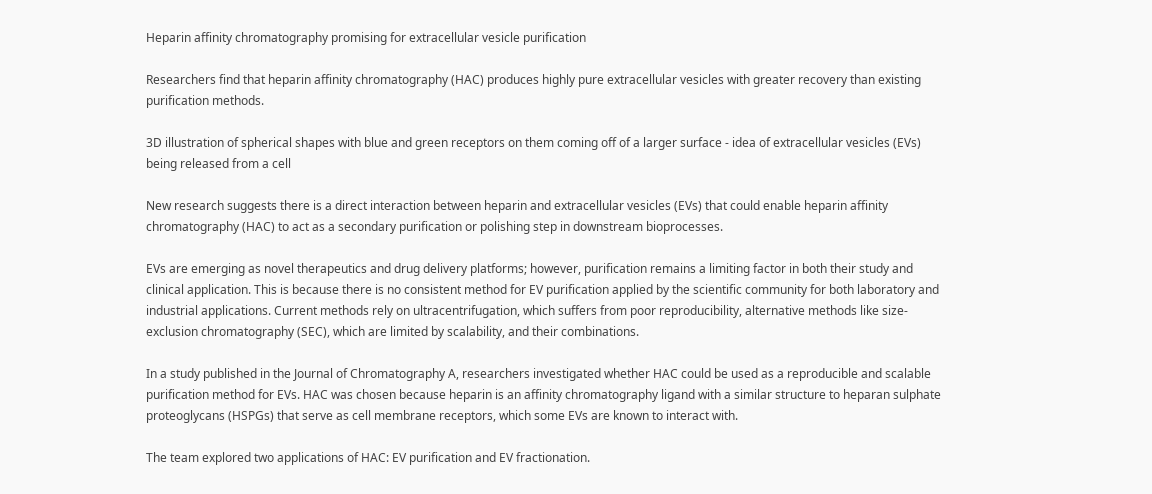Heparin affinity chromatography promising for extracellular vesicle purification

Researchers find that heparin affinity chromatography (HAC) produces highly pure extracellular vesicles with greater recovery than existing purification methods.

3D illustration of spherical shapes with blue and green receptors on them coming off of a larger surface - idea of extracellular vesicles (EVs) being released from a cell

New research suggests there is a direct interaction between heparin and extracellular vesicles (EVs) that could enable heparin affinity chromatography (HAC) to act as a secondary purification or polishing step in downstream bioprocesses.

EVs are emerging as novel therapeutics and drug delivery platforms; however, purification remains a limiting factor in both their study and clinical application. This is because there is no consistent method for EV purification applied by the scientific community for both laboratory and industrial applications. Current methods rely on ultracentrifugation, which suffers from poor reproducibility, alternative methods like size-exclusion chromatography (SEC), which are limited by scalability, and their combinations.

In a study published in the Journal of Chromatography A, researchers investigated whether HAC could be used as a reproducible and scalable purification method for EVs. HAC was chosen because heparin is an affinity chromatography ligand with a similar structure to heparan sulphate proteoglycans (HSPGs) that serve as cell membrane receptors, which some EVs are known to interact with.

The team explored two applications of HAC: EV purification and EV fractionation.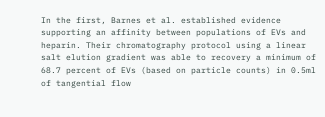In the first, Barnes et al. established evidence supporting an affinity between populations of EVs and heparin. Their chromatography protocol using a linear salt elution gradient was able to recovery a minimum of 68.7 percent of EVs (based on particle counts) in 0.5ml of tangential flow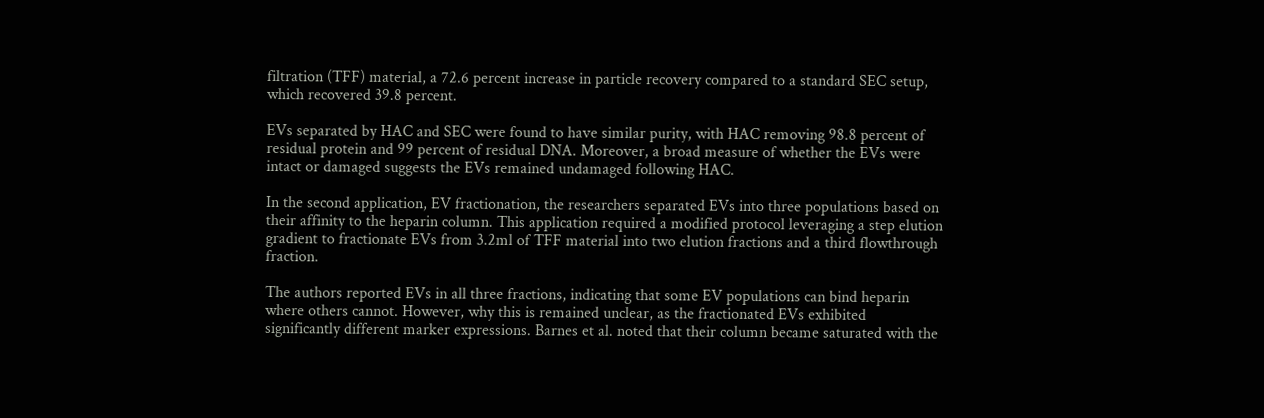filtration (TFF) material, a 72.6 percent increase in particle recovery compared to a standard SEC setup, which recovered 39.8 percent.

EVs separated by HAC and SEC were found to have similar purity, with HAC removing 98.8 percent of residual protein and 99 percent of residual DNA. Moreover, a broad measure of whether the EVs were intact or damaged suggests the EVs remained undamaged following HAC.

In the second application, EV fractionation, the researchers separated EVs into three populations based on their affinity to the heparin column. This application required a modified protocol leveraging a step elution gradient to fractionate EVs from 3.2ml of TFF material into two elution fractions and a third flowthrough fraction.

The authors reported EVs in all three fractions, indicating that some EV populations can bind heparin where others cannot. However, why this is remained unclear, as the fractionated EVs exhibited significantly different marker expressions. Barnes et al. noted that their column became saturated with the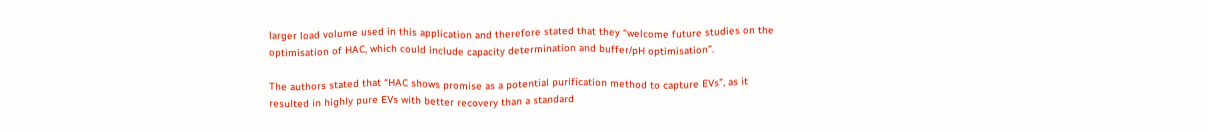larger load volume used in this application and therefore stated that they “welcome future studies on the optimisation of HAC, which could include capacity determination and buffer/pH optimisation”.

The authors stated that “HAC shows promise as a potential purification method to capture EVs”, as it resulted in highly pure EVs with better recovery than a standard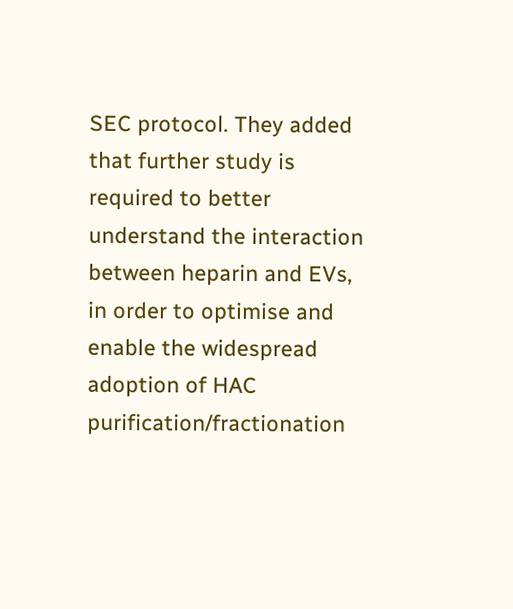SEC protocol. They added that further study is required to better understand the interaction between heparin and EVs, in order to optimise and enable the widespread adoption of HAC purification/fractionation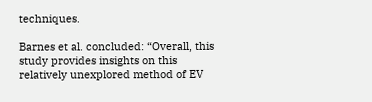techniques.

Barnes et al. concluded: “Overall, this study provides insights on this relatively unexplored method of EV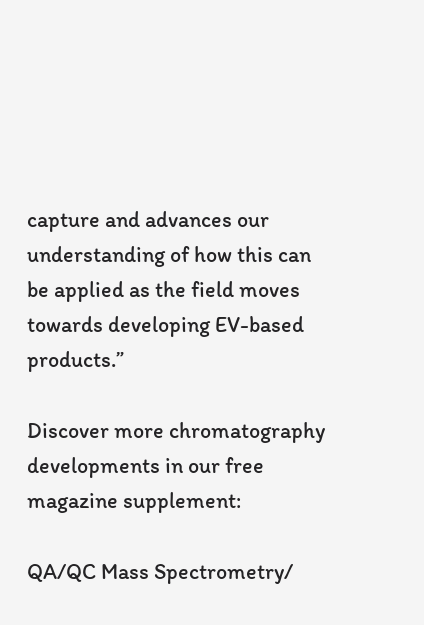capture and advances our understanding of how this can be applied as the field moves towards developing EV-based products.”

Discover more chromatography developments in our free magazine supplement:

QA/QC Mass Spectrometry/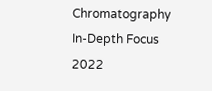Chromatography In-Depth Focus 2022